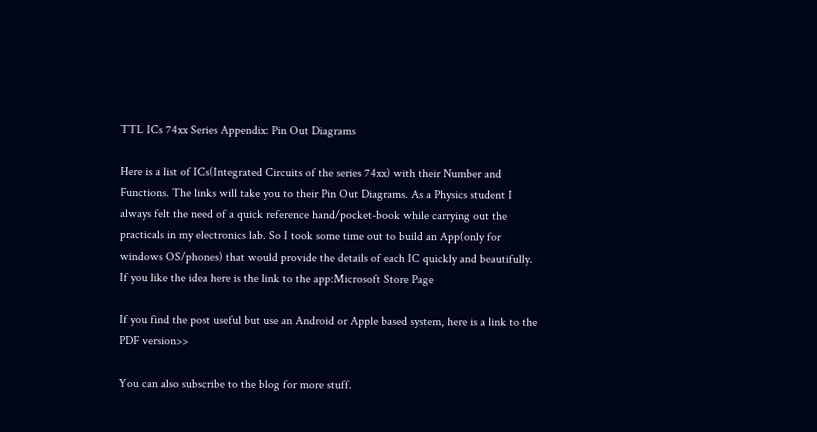TTL ICs 74xx Series Appendix: Pin Out Diagrams

Here is a list of ICs(Integrated Circuits of the series 74xx) with their Number and Functions. The links will take you to their Pin Out Diagrams. As a Physics student I always felt the need of a quick reference hand/pocket-book while carrying out the practicals in my electronics lab. So I took some time out to build an App(only for windows OS/phones) that would provide the details of each IC quickly and beautifully.  If you like the idea here is the link to the app:Microsoft Store Page

If you find the post useful but use an Android or Apple based system, here is a link to the PDF version>>

You can also subscribe to the blog for more stuff.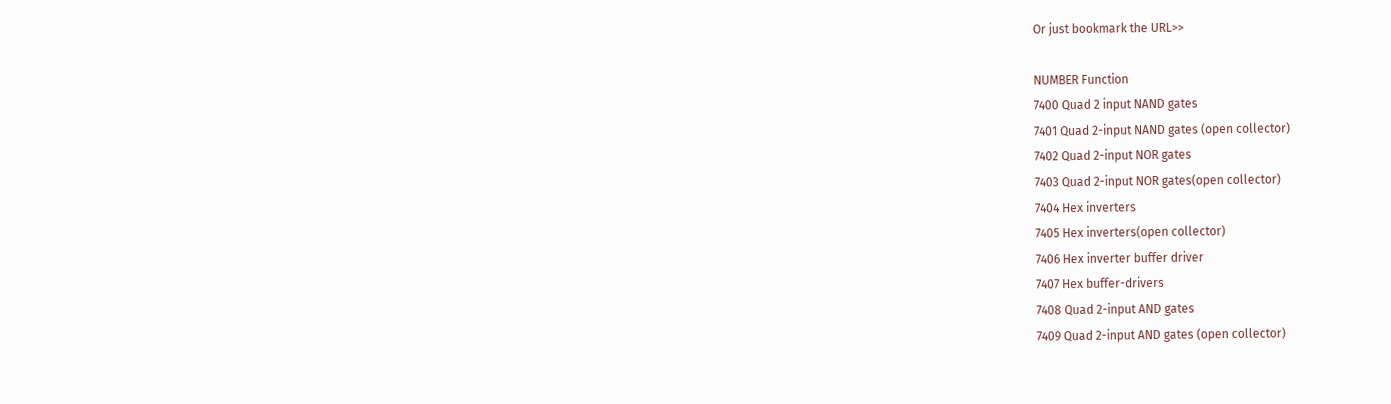Or just bookmark the URL>>

NUMBER Function
7400 Quad 2 input NAND gates
7401 Quad 2-input NAND gates (open collector)
7402 Quad 2-input NOR gates
7403 Quad 2-input NOR gates(open collector)
7404 Hex inverters
7405 Hex inverters(open collector)
7406 Hex inverter buffer driver
7407 Hex buffer-drivers
7408 Quad 2-input AND gates
7409 Quad 2-input AND gates (open collector)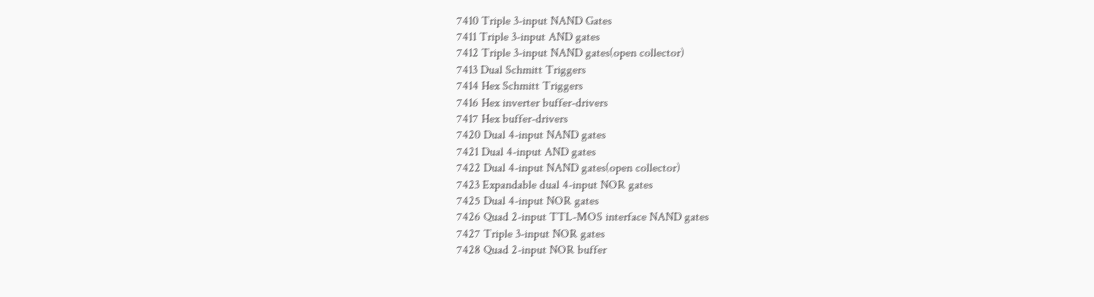7410 Triple 3-input NAND Gates
7411 Triple 3-input AND gates
7412 Triple 3-input NAND gates(open collector)
7413 Dual Schmitt Triggers
7414 Hex Schmitt Triggers
7416 Hex inverter buffer-drivers
7417 Hex buffer-drivers
7420 Dual 4-input NAND gates
7421 Dual 4-input AND gates
7422 Dual 4-input NAND gates(open collector)
7423 Expandable dual 4-input NOR gates
7425 Dual 4-input NOR gates
7426 Quad 2-input TTL-MOS interface NAND gates
7427 Triple 3-input NOR gates
7428 Quad 2-input NOR buffer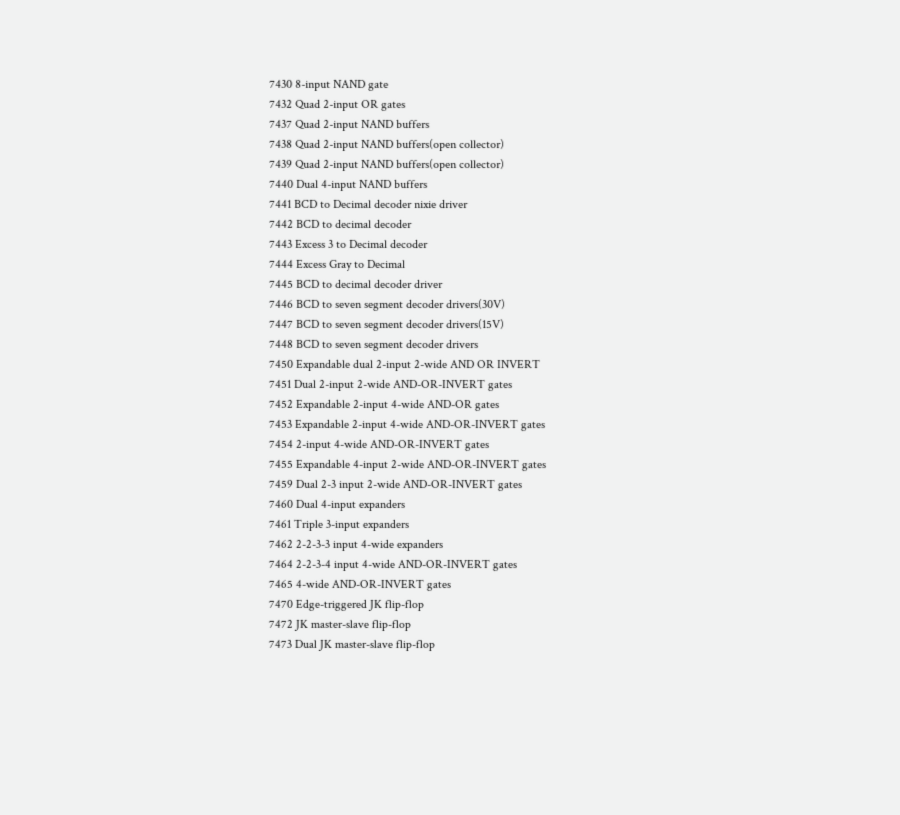7430 8-input NAND gate
7432 Quad 2-input OR gates
7437 Quad 2-input NAND buffers
7438 Quad 2-input NAND buffers(open collector)
7439 Quad 2-input NAND buffers(open collector)
7440 Dual 4-input NAND buffers
7441 BCD to Decimal decoder nixie driver
7442 BCD to decimal decoder
7443 Excess 3 to Decimal decoder
7444 Excess Gray to Decimal
7445 BCD to decimal decoder driver
7446 BCD to seven segment decoder drivers(30V)
7447 BCD to seven segment decoder drivers(15V)
7448 BCD to seven segment decoder drivers
7450 Expandable dual 2-input 2-wide AND OR INVERT
7451 Dual 2-input 2-wide AND-OR-INVERT gates
7452 Expandable 2-input 4-wide AND-OR gates
7453 Expandable 2-input 4-wide AND-OR-INVERT gates
7454 2-input 4-wide AND-OR-INVERT gates
7455 Expandable 4-input 2-wide AND-OR-INVERT gates
7459 Dual 2-3 input 2-wide AND-OR-INVERT gates
7460 Dual 4-input expanders
7461 Triple 3-input expanders
7462 2-2-3-3 input 4-wide expanders
7464 2-2-3-4 input 4-wide AND-OR-INVERT gates
7465 4-wide AND-OR-INVERT gates
7470 Edge-triggered JK flip-flop
7472 JK master-slave flip-flop
7473 Dual JK master-slave flip-flop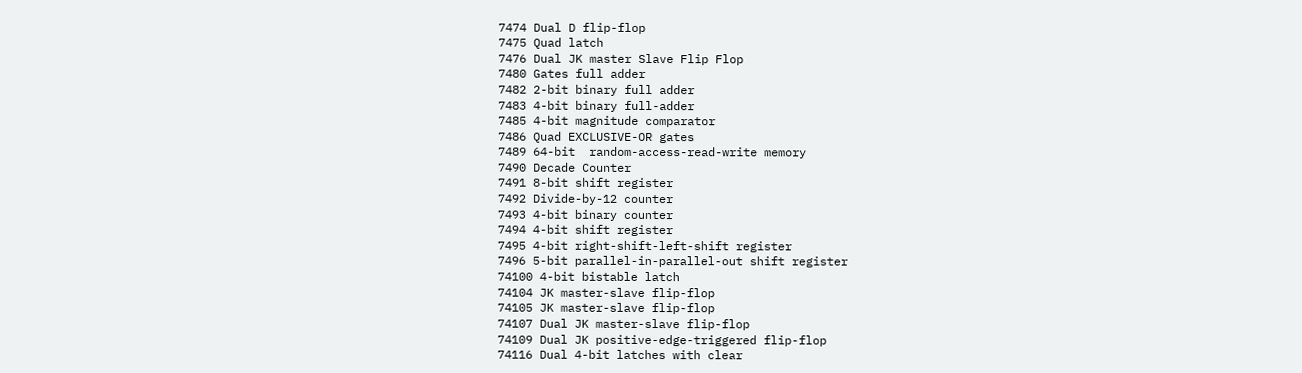7474 Dual D flip-flop
7475 Quad latch
7476 Dual JK master Slave Flip Flop
7480 Gates full adder
7482 2-bit binary full adder
7483 4-bit binary full-adder
7485 4-bit magnitude comparator
7486 Quad EXCLUSIVE-OR gates
7489 64-bit  random-access-read-write memory
7490 Decade Counter
7491 8-bit shift register
7492 Divide-by-12 counter
7493 4-bit binary counter
7494 4-bit shift register
7495 4-bit right-shift-left-shift register
7496 5-bit parallel-in-parallel-out shift register
74100 4-bit bistable latch
74104 JK master-slave flip-flop
74105 JK master-slave flip-flop
74107 Dual JK master-slave flip-flop
74109 Dual JK positive-edge-triggered flip-flop
74116 Dual 4-bit latches with clear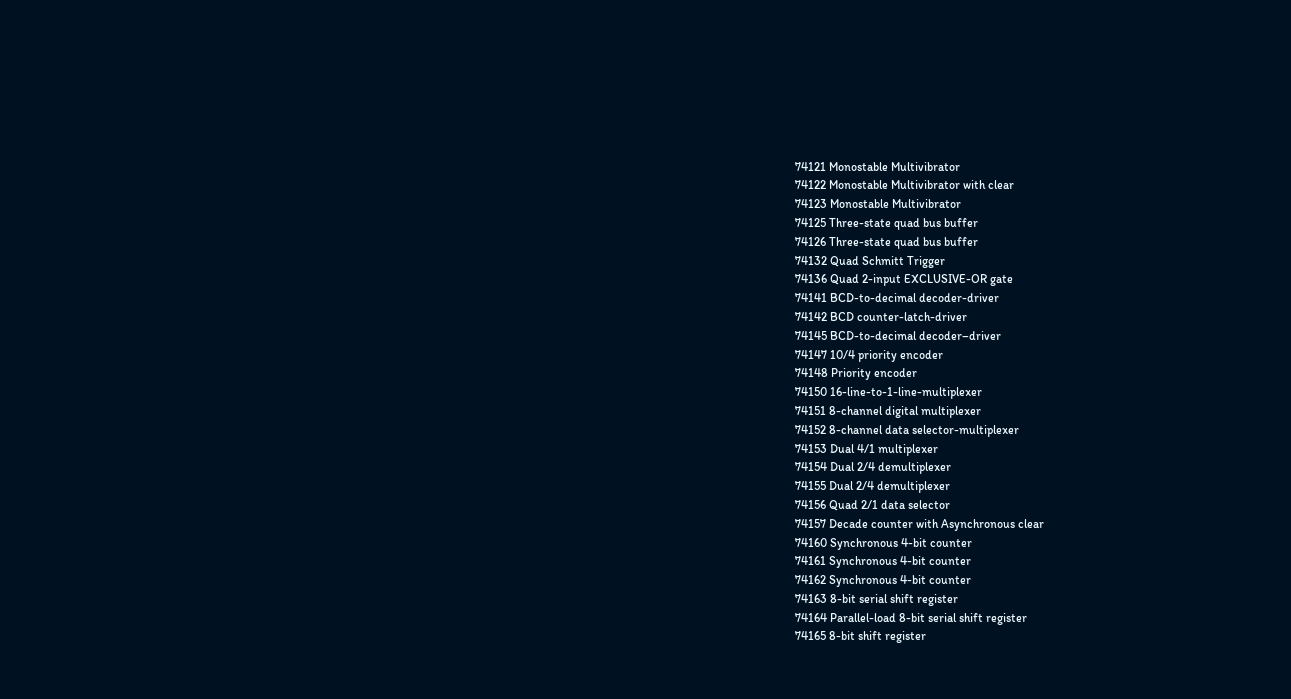74121 Monostable Multivibrator
74122 Monostable Multivibrator with clear
74123 Monostable Multivibrator
74125 Three-state quad bus buffer
74126 Three-state quad bus buffer
74132 Quad Schmitt Trigger
74136 Quad 2-input EXCLUSIVE-OR gate
74141 BCD-to-decimal decoder-driver
74142 BCD counter-latch-driver
74145 BCD-to-decimal decoder–driver
74147 10/4 priority encoder
74148 Priority encoder
74150 16-line-to-1-line-multiplexer
74151 8-channel digital multiplexer
74152 8-channel data selector-multiplexer
74153 Dual 4/1 multiplexer
74154 Dual 2/4 demultiplexer
74155 Dual 2/4 demultiplexer
74156 Quad 2/1 data selector
74157 Decade counter with Asynchronous clear
74160 Synchronous 4-bit counter
74161 Synchronous 4-bit counter
74162 Synchronous 4-bit counter
74163 8-bit serial shift register
74164 Parallel-load 8-bit serial shift register
74165 8-bit shift register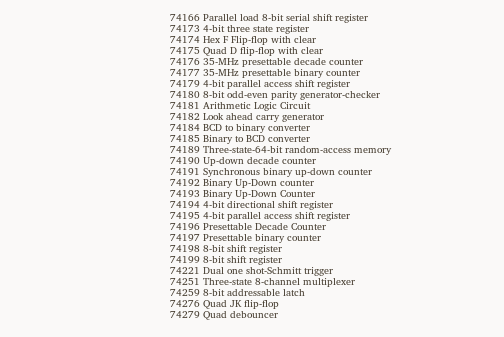74166 Parallel load 8-bit serial shift register
74173 4-bit three state register
74174 Hex F Flip-flop with clear
74175 Quad D flip-flop with clear
74176 35-MHz presettable decade counter
74177 35-MHz presettable binary counter
74179 4-bit parallel access shift register
74180 8-bit odd-even parity generator-checker
74181 Arithmetic Logic Circuit
74182 Look ahead carry generator
74184 BCD to binary converter
74185 Binary to BCD converter
74189 Three-state-64-bit random-access memory
74190 Up-down decade counter
74191 Synchronous binary up-down counter
74192 Binary Up-Down counter
74193 Binary Up-Down Counter
74194 4-bit directional shift register
74195 4-bit parallel access shift register
74196 Presettable Decade Counter
74197 Presettable binary counter
74198 8-bit shift register
74199 8-bit shift register
74221 Dual one shot-Schmitt trigger
74251 Three-state 8-channel multiplexer
74259 8-bit addressable latch
74276 Quad JK flip-flop
74279 Quad debouncer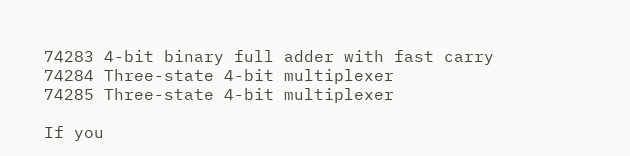74283 4-bit binary full adder with fast carry
74284 Three-state 4-bit multiplexer
74285 Three-state 4-bit multiplexer

If you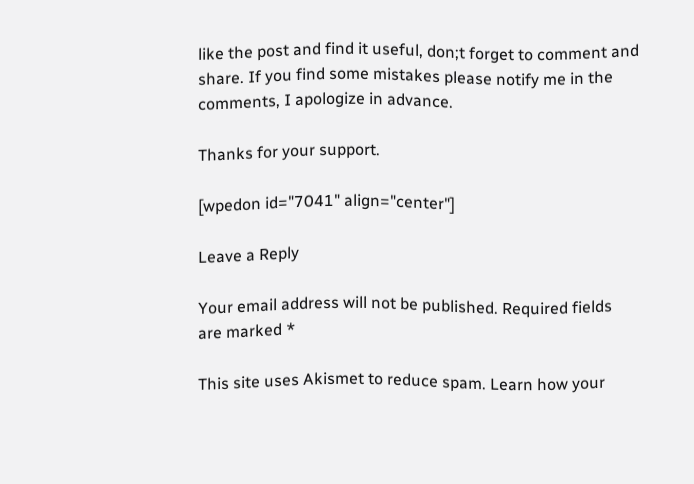like the post and find it useful, don;t forget to comment and share. If you find some mistakes please notify me in the comments, I apologize in advance.

Thanks for your support.

[wpedon id="7041" align="center"]

Leave a Reply

Your email address will not be published. Required fields are marked *

This site uses Akismet to reduce spam. Learn how your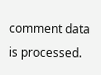comment data is processed.